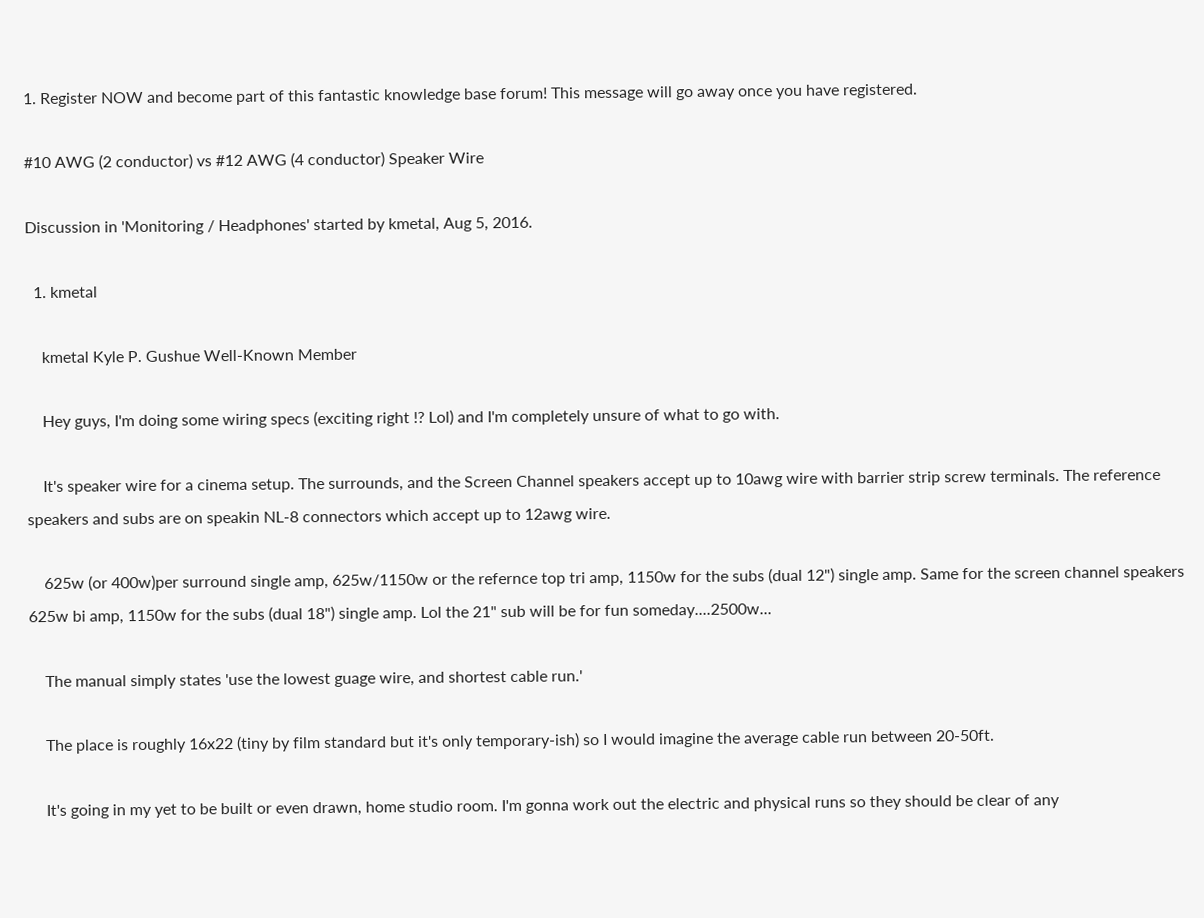1. Register NOW and become part of this fantastic knowledge base forum! This message will go away once you have registered.

#10 AWG (2 conductor) vs #12 AWG (4 conductor) Speaker Wire

Discussion in 'Monitoring / Headphones' started by kmetal, Aug 5, 2016.

  1. kmetal

    kmetal Kyle P. Gushue Well-Known Member

    Hey guys, I'm doing some wiring specs (exciting right !? Lol) and I'm completely unsure of what to go with.

    It's speaker wire for a cinema setup. The surrounds, and the Screen Channel speakers accept up to 10awg wire with barrier strip screw terminals. The reference speakers and subs are on speakin NL-8 connectors which accept up to 12awg wire.

    625w (or 400w)per surround single amp, 625w/1150w or the refernce top tri amp, 1150w for the subs (dual 12") single amp. Same for the screen channel speakers 625w bi amp, 1150w for the subs (dual 18") single amp. Lol the 21" sub will be for fun someday....2500w...

    The manual simply states 'use the lowest guage wire, and shortest cable run.'

    The place is roughly 16x22 (tiny by film standard but it's only temporary-ish) so I would imagine the average cable run between 20-50ft.

    It's going in my yet to be built or even drawn, home studio room. I'm gonna work out the electric and physical runs so they should be clear of any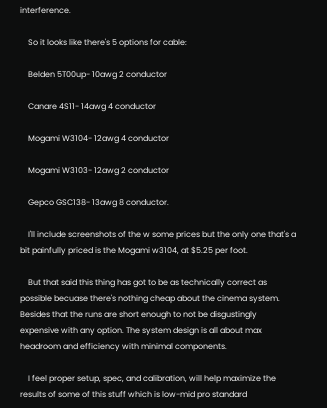interference.

    So it looks like there's 5 options for cable:

    Belden 5T00up- 10awg 2 conductor

    Canare 4S11- 14awg 4 conductor

    Mogami W3104- 12awg 4 conductor

    Mogami W3103- 12awg 2 conductor

    Gepco GSC138- 13awg 8 conductor.

    I'll include screenshots of the w some prices but the only one that's a bit painfully priced is the Mogami w3104, at $5.25 per foot.

    But that said this thing has got to be as technically correct as possible becuase there's nothing cheap about the cinema system. Besides that the runs are short enough to not be disgustingly expensive with any option. The system design is all about max headroom and efficiency with minimal components.

    I feel proper setup, spec, and calibration, will help maximize the results of some of this stuff which is low-mid pro standard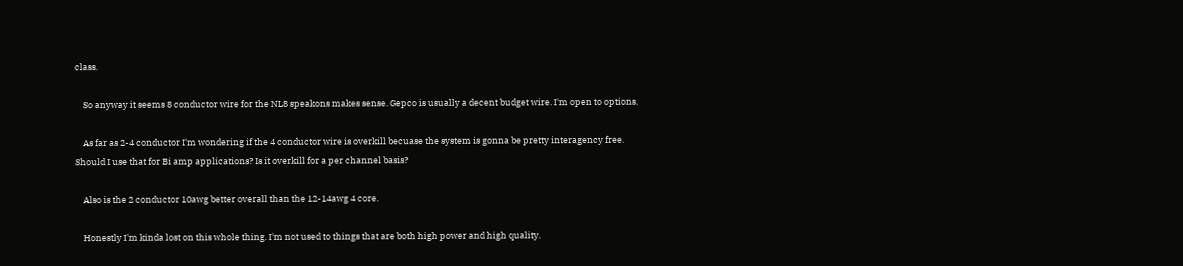class.

    So anyway it seems 8 conductor wire for the NL8 speakons makes sense. Gepco is usually a decent budget wire. I'm open to options.

    As far as 2-4 conductor I'm wondering if the 4 conductor wire is overkill becuase the system is gonna be pretty interagency free. Should I use that for Bi amp applications? Is it overkill for a per channel basis?

    Also is the 2 conductor 10awg better overall than the 12-14awg 4 core.

    Honestly I'm kinda lost on this whole thing. I'm not used to things that are both high power and high quality.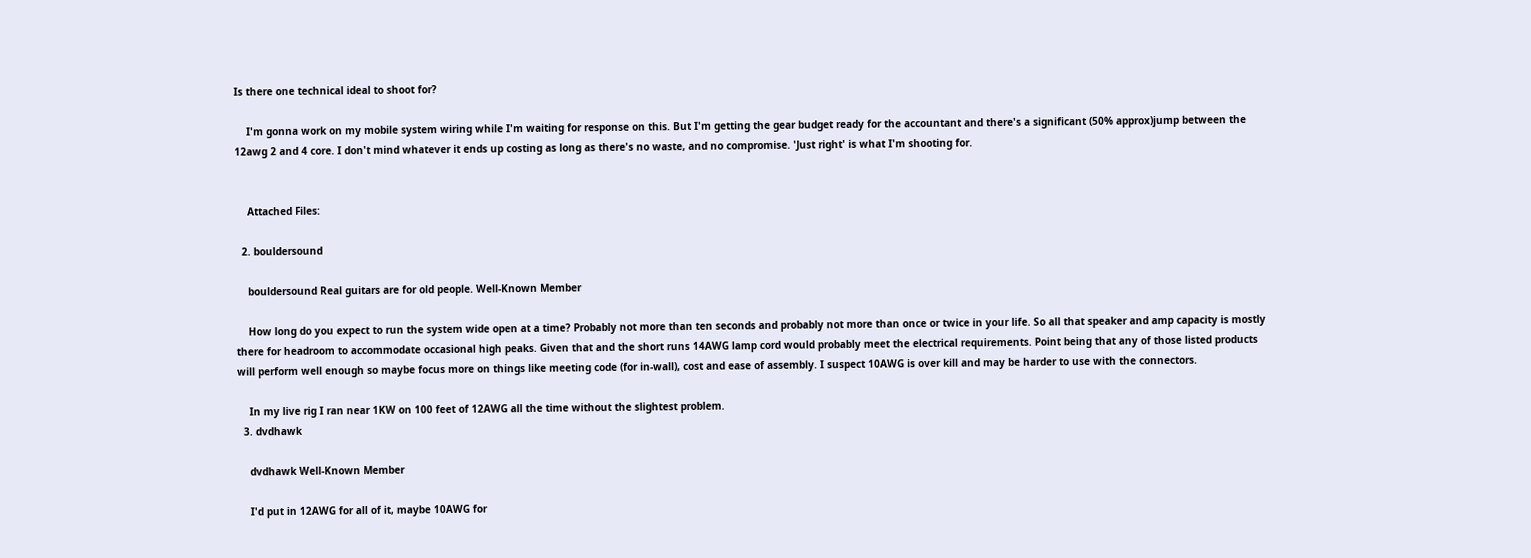Is there one technical ideal to shoot for?

    I'm gonna work on my mobile system wiring while I'm waiting for response on this. But I'm getting the gear budget ready for the accountant and there's a significant (50% approx)jump between the 12awg 2 and 4 core. I don't mind whatever it ends up costing as long as there's no waste, and no compromise. 'Just right' is what I'm shooting for.


    Attached Files:

  2. bouldersound

    bouldersound Real guitars are for old people. Well-Known Member

    How long do you expect to run the system wide open at a time? Probably not more than ten seconds and probably not more than once or twice in your life. So all that speaker and amp capacity is mostly there for headroom to accommodate occasional high peaks. Given that and the short runs 14AWG lamp cord would probably meet the electrical requirements. Point being that any of those listed products will perform well enough so maybe focus more on things like meeting code (for in-wall), cost and ease of assembly. I suspect 10AWG is over kill and may be harder to use with the connectors.

    In my live rig I ran near 1KW on 100 feet of 12AWG all the time without the slightest problem.
  3. dvdhawk

    dvdhawk Well-Known Member

    I'd put in 12AWG for all of it, maybe 10AWG for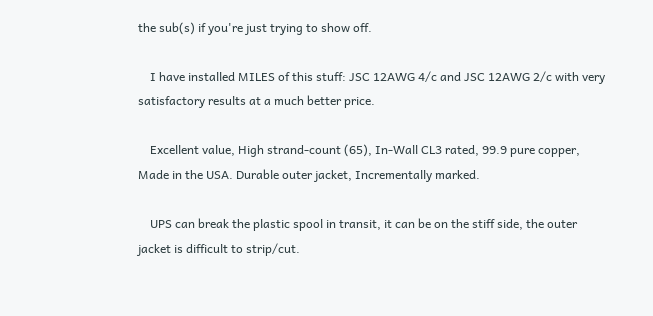the sub(s) if you're just trying to show off.

    I have installed MILES of this stuff: JSC 12AWG 4/c and JSC 12AWG 2/c with very satisfactory results at a much better price.

    Excellent value, High strand-count (65), In-Wall CL3 rated, 99.9 pure copper, Made in the USA. Durable outer jacket, Incrementally marked.

    UPS can break the plastic spool in transit, it can be on the stiff side, the outer jacket is difficult to strip/cut.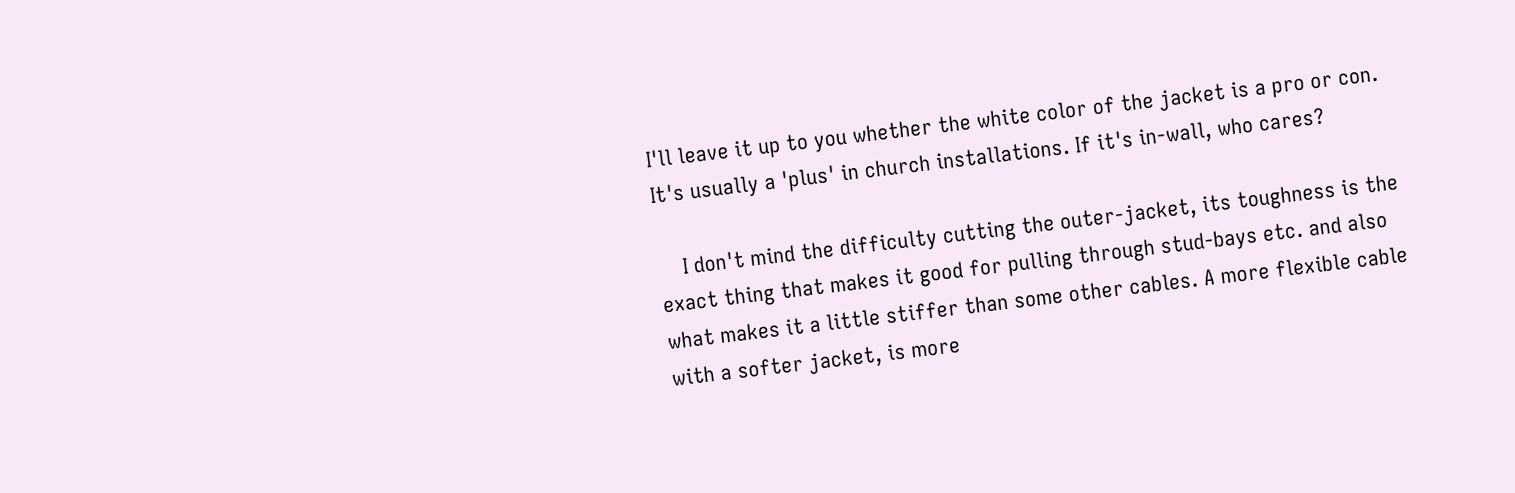I'll leave it up to you whether the white color of the jacket is a pro or con. It's usually a 'plus' in church installations. If it's in-wall, who cares?

    I don't mind the difficulty cutting the outer-jacket, its toughness is the exact thing that makes it good for pulling through stud-bays etc. and also what makes it a little stiffer than some other cables. A more flexible cable with a softer jacket, is more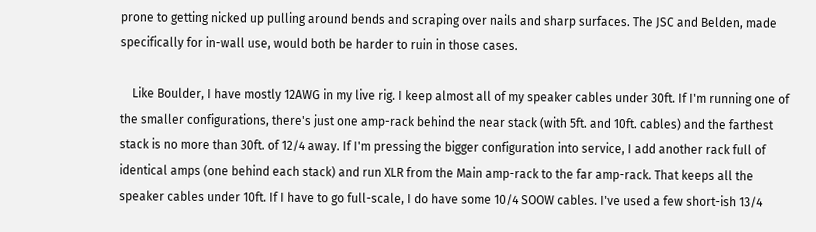prone to getting nicked up pulling around bends and scraping over nails and sharp surfaces. The JSC and Belden, made specifically for in-wall use, would both be harder to ruin in those cases.

    Like Boulder, I have mostly 12AWG in my live rig. I keep almost all of my speaker cables under 30ft. If I'm running one of the smaller configurations, there's just one amp-rack behind the near stack (with 5ft. and 10ft. cables) and the farthest stack is no more than 30ft. of 12/4 away. If I'm pressing the bigger configuration into service, I add another rack full of identical amps (one behind each stack) and run XLR from the Main amp-rack to the far amp-rack. That keeps all the speaker cables under 10ft. If I have to go full-scale, I do have some 10/4 SOOW cables. I've used a few short-ish 13/4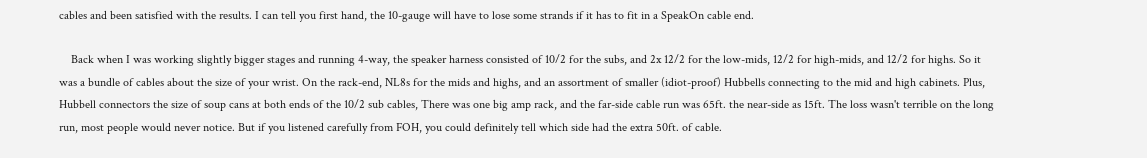cables and been satisfied with the results. I can tell you first hand, the 10-gauge will have to lose some strands if it has to fit in a SpeakOn cable end.

    Back when I was working slightly bigger stages and running 4-way, the speaker harness consisted of 10/2 for the subs, and 2x 12/2 for the low-mids, 12/2 for high-mids, and 12/2 for highs. So it was a bundle of cables about the size of your wrist. On the rack-end, NL8s for the mids and highs, and an assortment of smaller (idiot-proof) Hubbells connecting to the mid and high cabinets. Plus, Hubbell connectors the size of soup cans at both ends of the 10/2 sub cables, There was one big amp rack, and the far-side cable run was 65ft. the near-side as 15ft. The loss wasn't terrible on the long run, most people would never notice. But if you listened carefully from FOH, you could definitely tell which side had the extra 50ft. of cable.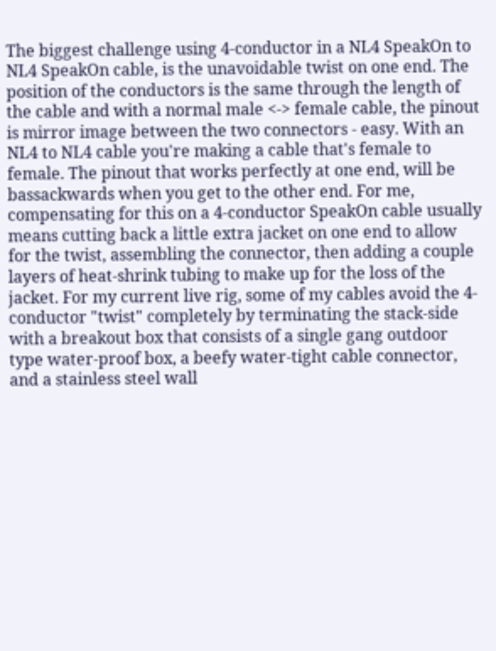The biggest challenge using 4-conductor in a NL4 SpeakOn to NL4 SpeakOn cable, is the unavoidable twist on one end. The position of the conductors is the same through the length of the cable and with a normal male <-> female cable, the pinout is mirror image between the two connectors - easy. With an NL4 to NL4 cable you're making a cable that's female to female. The pinout that works perfectly at one end, will be bassackwards when you get to the other end. For me, compensating for this on a 4-conductor SpeakOn cable usually means cutting back a little extra jacket on one end to allow for the twist, assembling the connector, then adding a couple layers of heat-shrink tubing to make up for the loss of the jacket. For my current live rig, some of my cables avoid the 4-conductor "twist" completely by terminating the stack-side with a breakout box that consists of a single gang outdoor type water-proof box, a beefy water-tight cable connector, and a stainless steel wall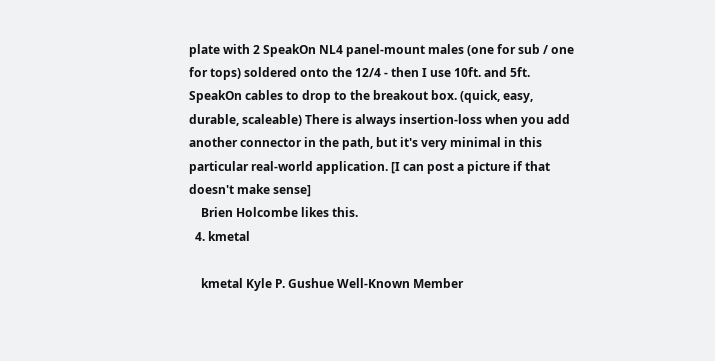plate with 2 SpeakOn NL4 panel-mount males (one for sub / one for tops) soldered onto the 12/4 - then I use 10ft. and 5ft. SpeakOn cables to drop to the breakout box. (quick, easy, durable, scaleable) There is always insertion-loss when you add another connector in the path, but it's very minimal in this particular real-world application. [I can post a picture if that doesn't make sense]
    Brien Holcombe likes this.
  4. kmetal

    kmetal Kyle P. Gushue Well-Known Member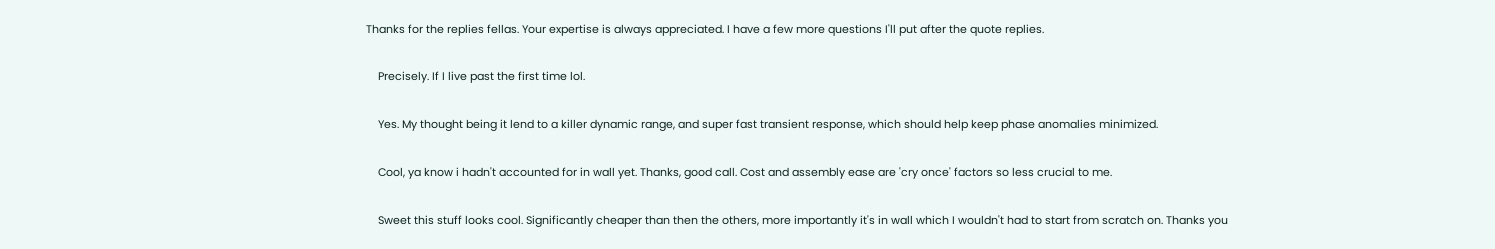Thanks for the replies fellas. Your expertise is always appreciated. I have a few more questions I'll put after the quote replies.

    Precisely. If I live past the first time lol.

    Yes. My thought being it lend to a killer dynamic range, and super fast transient response, which should help keep phase anomalies minimized.

    Cool, ya know i hadn't accounted for in wall yet. Thanks, good call. Cost and assembly ease are 'cry once' factors so less crucial to me.

    Sweet this stuff looks cool. Significantly cheaper than then the others, more importantly it's in wall which I wouldn't had to start from scratch on. Thanks you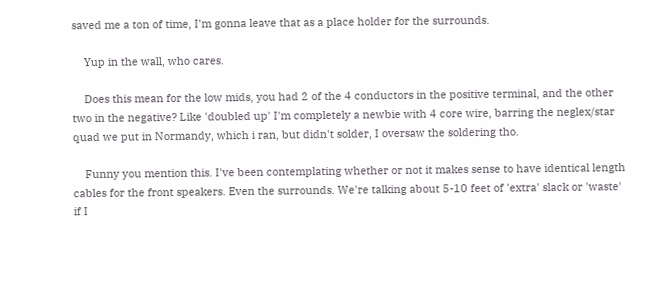saved me a ton of time, I'm gonna leave that as a place holder for the surrounds.

    Yup in the wall, who cares.

    Does this mean for the low mids, you had 2 of the 4 conductors in the positive terminal, and the other two in the negative? Like 'doubled up' I'm completely a newbie with 4 core wire, barring the neglex/star quad we put in Normandy, which i ran, but didn't solder, I oversaw the soldering tho.

    Funny you mention this. I've been contemplating whether or not it makes sense to have identical length cables for the front speakers. Even the surrounds. We're talking about 5-10 feet of 'extra' slack or 'waste' if I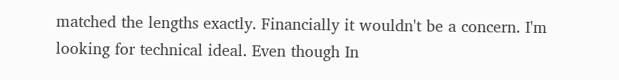matched the lengths exactly. Financially it wouldn't be a concern. I'm looking for technical ideal. Even though In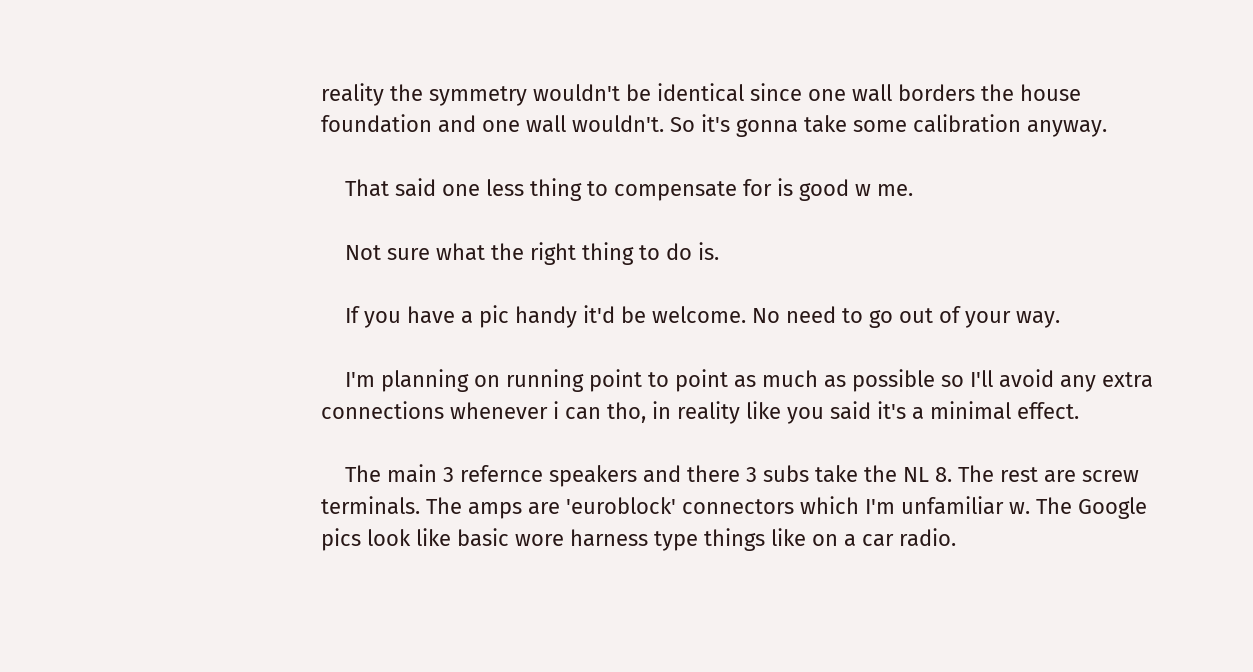reality the symmetry wouldn't be identical since one wall borders the house foundation and one wall wouldn't. So it's gonna take some calibration anyway.

    That said one less thing to compensate for is good w me.

    Not sure what the right thing to do is.

    If you have a pic handy it'd be welcome. No need to go out of your way.

    I'm planning on running point to point as much as possible so I'll avoid any extra connections whenever i can tho, in reality like you said it's a minimal effect.

    The main 3 refernce speakers and there 3 subs take the NL 8. The rest are screw terminals. The amps are 'euroblock' connectors which I'm unfamiliar w. The Google pics look like basic wore harness type things like on a car radio.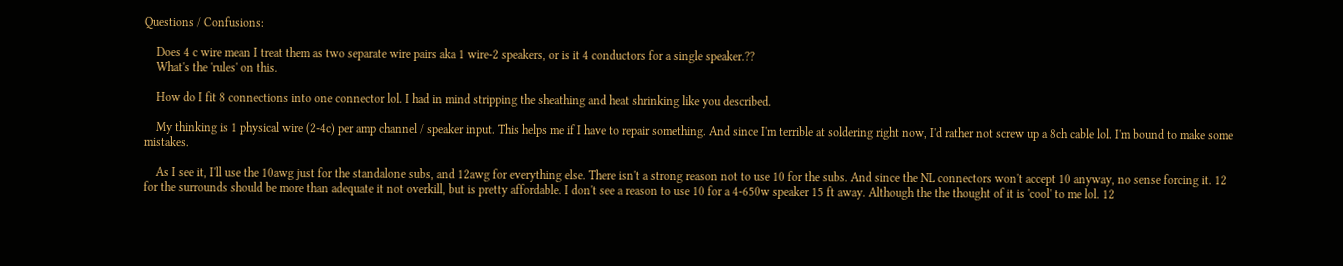Questions / Confusions:

    Does 4 c wire mean I treat them as two separate wire pairs aka 1 wire-2 speakers, or is it 4 conductors for a single speaker.??
    What's the 'rules' on this.

    How do I fit 8 connections into one connector lol. I had in mind stripping the sheathing and heat shrinking like you described.

    My thinking is 1 physical wire (2-4c) per amp channel / speaker input. This helps me if I have to repair something. And since I'm terrible at soldering right now, I'd rather not screw up a 8ch cable lol. I'm bound to make some mistakes.

    As I see it, I'll use the 10awg just for the standalone subs, and 12awg for everything else. There isn't a strong reason not to use 10 for the subs. And since the NL connectors won't accept 10 anyway, no sense forcing it. 12 for the surrounds should be more than adequate it not overkill, but is pretty affordable. I don't see a reason to use 10 for a 4-650w speaker 15 ft away. Although the the thought of it is 'cool' to me lol. 12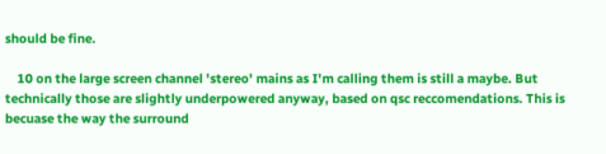should be fine.

    10 on the large screen channel 'stereo' mains as I'm calling them is still a maybe. But technically those are slightly underpowered anyway, based on qsc reccomendations. This is becuase the way the surround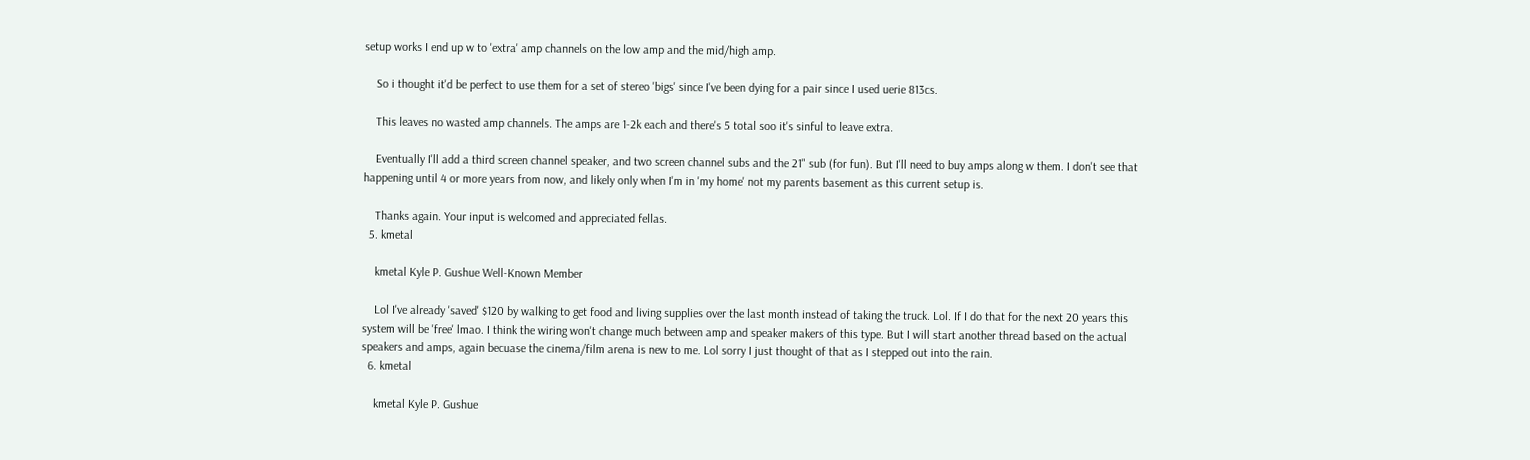setup works I end up w to 'extra' amp channels on the low amp and the mid/high amp.

    So i thought it'd be perfect to use them for a set of stereo 'bigs' since I've been dying for a pair since I used uerie 813cs.

    This leaves no wasted amp channels. The amps are 1-2k each and there's 5 total soo it's sinful to leave extra.

    Eventually I'll add a third screen channel speaker, and two screen channel subs and the 21" sub (for fun). But I'll need to buy amps along w them. I don't see that happening until 4 or more years from now, and likely only when I'm in 'my home' not my parents basement as this current setup is.

    Thanks again. Your input is welcomed and appreciated fellas.
  5. kmetal

    kmetal Kyle P. Gushue Well-Known Member

    Lol I've already 'saved' $120 by walking to get food and living supplies over the last month instead of taking the truck. Lol. If I do that for the next 20 years this system will be 'free' lmao. I think the wiring won't change much between amp and speaker makers of this type. But I will start another thread based on the actual speakers and amps, again becuase the cinema/film arena is new to me. Lol sorry I just thought of that as I stepped out into the rain.
  6. kmetal

    kmetal Kyle P. Gushue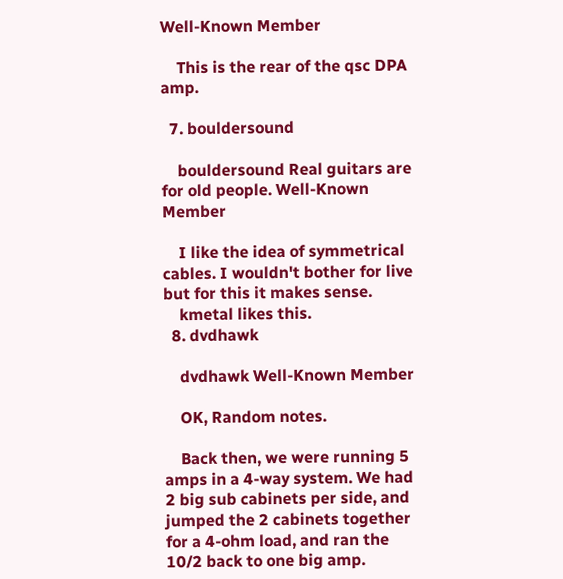Well-Known Member

    This is the rear of the qsc DPA amp.

  7. bouldersound

    bouldersound Real guitars are for old people. Well-Known Member

    I like the idea of symmetrical cables. I wouldn't bother for live but for this it makes sense.
    kmetal likes this.
  8. dvdhawk

    dvdhawk Well-Known Member

    OK, Random notes.

    Back then, we were running 5 amps in a 4-way system. We had 2 big sub cabinets per side, and jumped the 2 cabinets together for a 4-ohm load, and ran the 10/2 back to one big amp.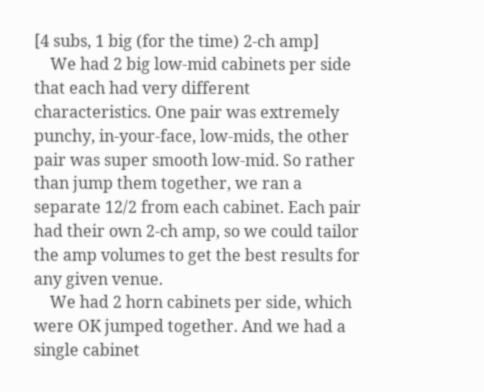[4 subs, 1 big (for the time) 2-ch amp]
    We had 2 big low-mid cabinets per side that each had very different characteristics. One pair was extremely punchy, in-your-face, low-mids, the other pair was super smooth low-mid. So rather than jump them together, we ran a separate 12/2 from each cabinet. Each pair had their own 2-ch amp, so we could tailor the amp volumes to get the best results for any given venue.
    We had 2 horn cabinets per side, which were OK jumped together. And we had a single cabinet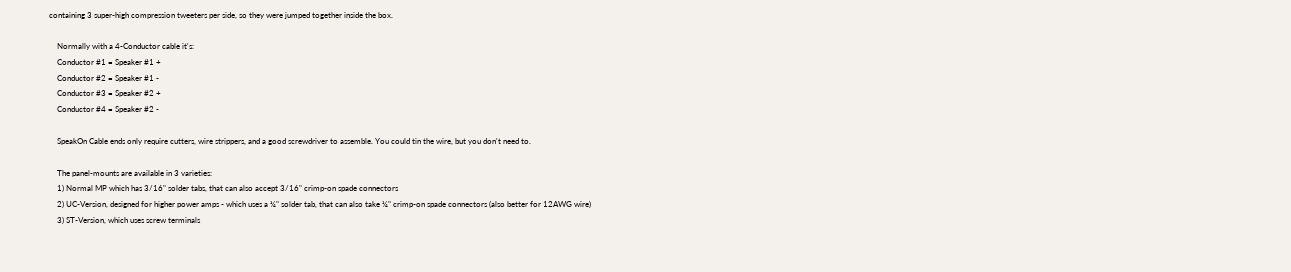containing 3 super-high compression tweeters per side, so they were jumped together inside the box.

    Normally with a 4-Conductor cable it's:
    Conductor #1 = Speaker #1 +
    Conductor #2 = Speaker #1 -
    Conductor #3 = Speaker #2 +
    Conductor #4 = Speaker #2 -

    SpeakOn Cable ends only require cutters, wire strippers, and a good screwdriver to assemble. You could tin the wire, but you don't need to.

    The panel-mounts are available in 3 varieties:
    1) Normal MP which has 3/16" solder tabs, that can also accept 3/16" crimp-on spade connectors
    2) UC-Version, designed for higher power amps - which uses a ¼" solder tab, that can also take ¼" crimp-on spade connectors (also better for 12AWG wire)
    3) ST-Version, which uses screw terminals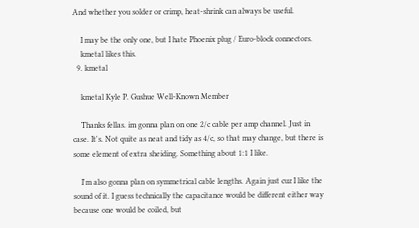And whether you solder or crimp, heat-shrink can always be useful.

    I may be the only one, but I hate Phoenix plug / Euro-block connectors.
    kmetal likes this.
  9. kmetal

    kmetal Kyle P. Gushue Well-Known Member

    Thanks fellas. im gonna plan on one 2/c cable per amp channel. Just in case. It's. Not quite as neat and tidy as 4/c, so that may change, but there is some element of extra sheiding. Something about 1:1 I like.

    I'm also gonna plan on symmetrical cable lengths. Again just cuz I like the sound of it. I guess technically the capacitance would be different either way because one would be coiled, but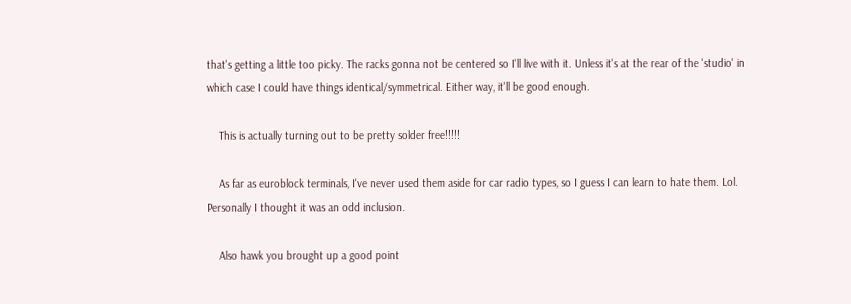that's getting a little too picky. The racks gonna not be centered so I'll live with it. Unless it's at the rear of the 'studio' in which case I could have things identical/symmetrical. Either way, it'll be good enough.

    This is actually turning out to be pretty solder free!!!!!

    As far as euroblock terminals, I've never used them aside for car radio types, so I guess I can learn to hate them. Lol. Personally I thought it was an odd inclusion.

    Also hawk you brought up a good point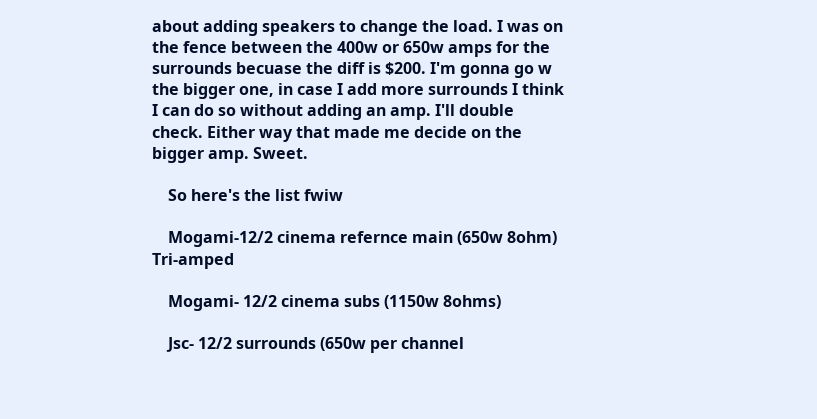about adding speakers to change the load. I was on the fence between the 400w or 650w amps for the surrounds becuase the diff is $200. I'm gonna go w the bigger one, in case I add more surrounds I think I can do so without adding an amp. I'll double check. Either way that made me decide on the bigger amp. Sweet.

    So here's the list fwiw

    Mogami-12/2 cinema refernce main (650w 8ohm) Tri-amped

    Mogami- 12/2 cinema subs (1150w 8ohms)

    Jsc- 12/2 surrounds (650w per channel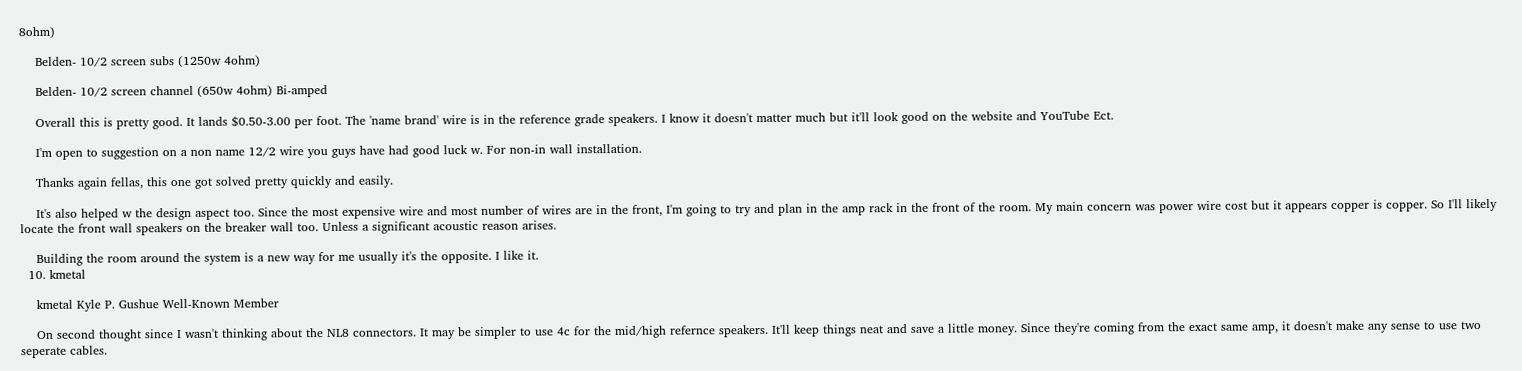8ohm)

    Belden- 10/2 screen subs (1250w 4ohm)

    Belden- 10/2 screen channel (650w 4ohm) Bi-amped

    Overall this is pretty good. It lands $0.50-3.00 per foot. The 'name brand' wire is in the reference grade speakers. I know it doesn't matter much but it'll look good on the website and YouTube Ect.

    I'm open to suggestion on a non name 12/2 wire you guys have had good luck w. For non-in wall installation.

    Thanks again fellas, this one got solved pretty quickly and easily.

    It's also helped w the design aspect too. Since the most expensive wire and most number of wires are in the front, I'm going to try and plan in the amp rack in the front of the room. My main concern was power wire cost but it appears copper is copper. So I'll likely locate the front wall speakers on the breaker wall too. Unless a significant acoustic reason arises.

    Building the room around the system is a new way for me usually it's the opposite. I like it.
  10. kmetal

    kmetal Kyle P. Gushue Well-Known Member

    On second thought since I wasn't thinking about the NL8 connectors. It may be simpler to use 4c for the mid/high refernce speakers. It'll keep things neat and save a little money. Since they're coming from the exact same amp, it doesn't make any sense to use two seperate cables.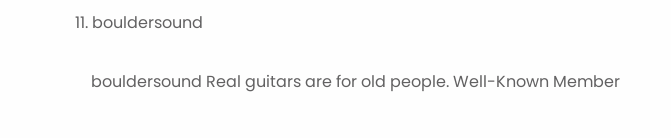11. bouldersound

    bouldersound Real guitars are for old people. Well-Known Member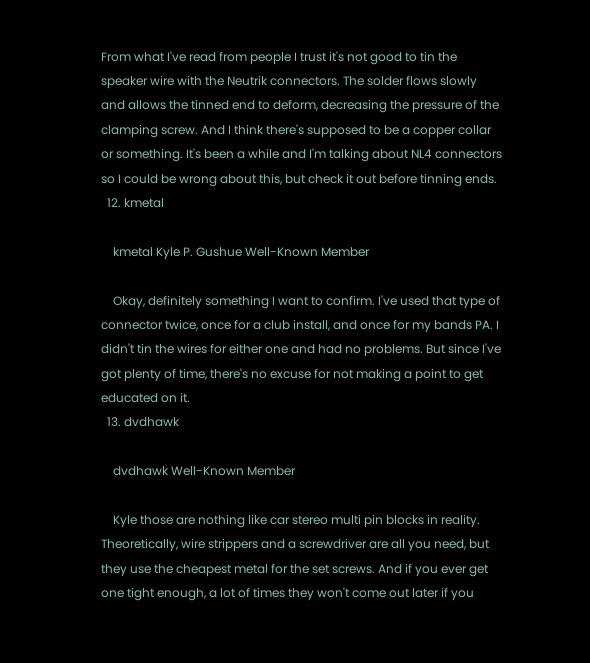From what I've read from people I trust it's not good to tin the speaker wire with the Neutrik connectors. The solder flows slowly and allows the tinned end to deform, decreasing the pressure of the clamping screw. And I think there's supposed to be a copper collar or something. It's been a while and I'm talking about NL4 connectors so I could be wrong about this, but check it out before tinning ends.
  12. kmetal

    kmetal Kyle P. Gushue Well-Known Member

    Okay, definitely something I want to confirm. I've used that type of connector twice, once for a club install, and once for my bands PA. I didn't tin the wires for either one and had no problems. But since I've got plenty of time, there's no excuse for not making a point to get educated on it.
  13. dvdhawk

    dvdhawk Well-Known Member

    Kyle those are nothing like car stereo multi pin blocks in reality. Theoretically, wire strippers and a screwdriver are all you need, but they use the cheapest metal for the set screws. And if you ever get one tight enough, a lot of times they won't come out later if you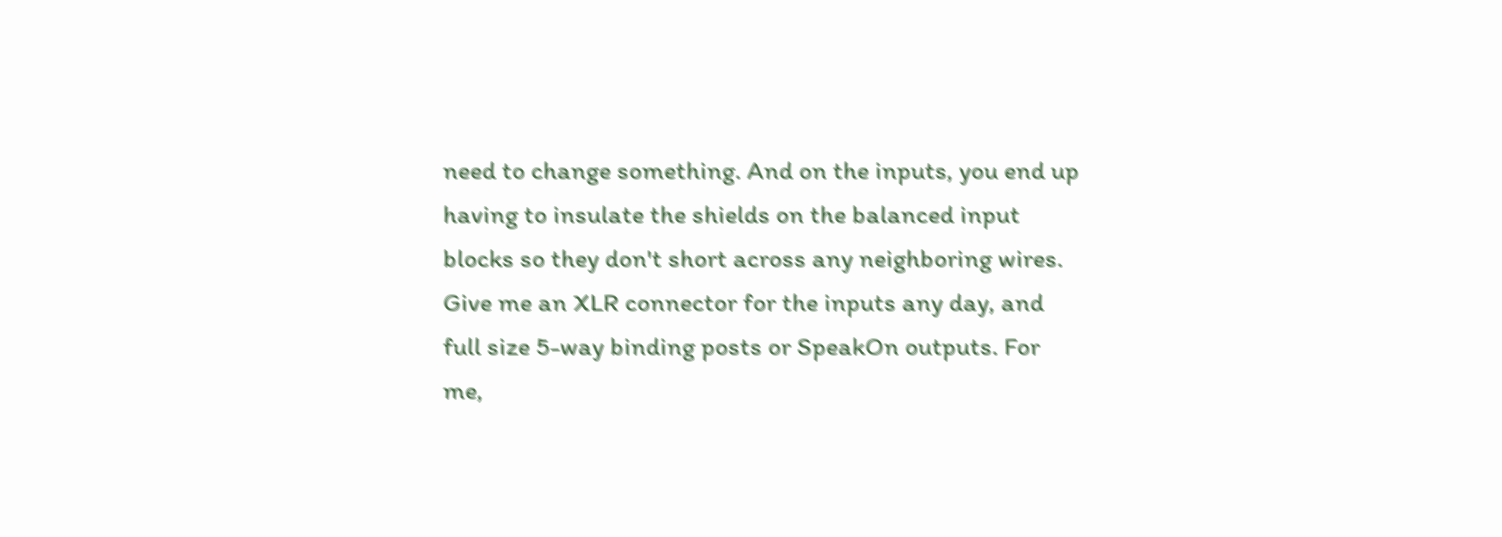need to change something. And on the inputs, you end up having to insulate the shields on the balanced input blocks so they don't short across any neighboring wires. Give me an XLR connector for the inputs any day, and full size 5-way binding posts or SpeakOn outputs. For me,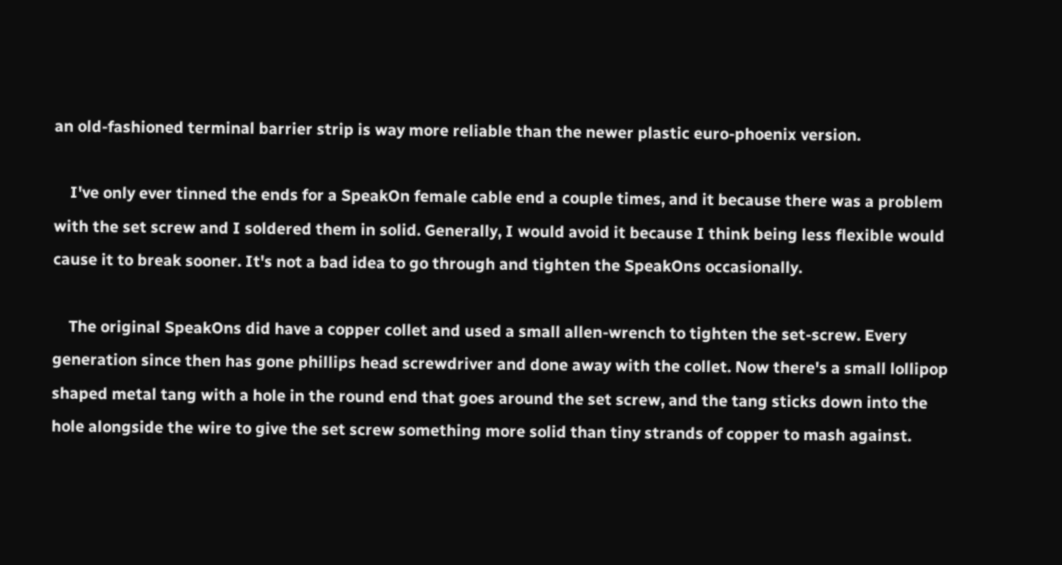an old-fashioned terminal barrier strip is way more reliable than the newer plastic euro-phoenix version.

    I've only ever tinned the ends for a SpeakOn female cable end a couple times, and it because there was a problem with the set screw and I soldered them in solid. Generally, I would avoid it because I think being less flexible would cause it to break sooner. It's not a bad idea to go through and tighten the SpeakOns occasionally.

    The original SpeakOns did have a copper collet and used a small allen-wrench to tighten the set-screw. Every generation since then has gone phillips head screwdriver and done away with the collet. Now there's a small lollipop shaped metal tang with a hole in the round end that goes around the set screw, and the tang sticks down into the hole alongside the wire to give the set screw something more solid than tiny strands of copper to mash against.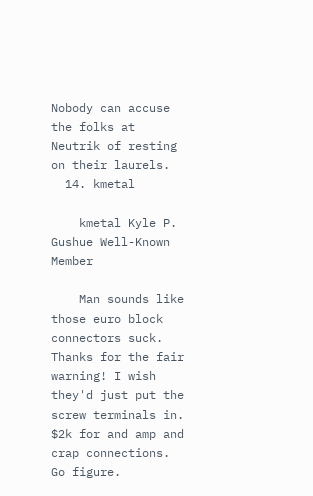Nobody can accuse the folks at Neutrik of resting on their laurels.
  14. kmetal

    kmetal Kyle P. Gushue Well-Known Member

    Man sounds like those euro block connectors suck. Thanks for the fair warning! I wish they'd just put the screw terminals in. $2k for and amp and crap connections. Go figure.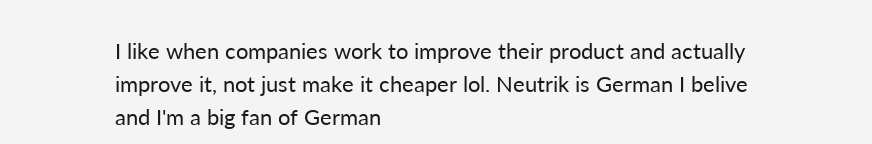I like when companies work to improve their product and actually improve it, not just make it cheaper lol. Neutrik is German I belive and I'm a big fan of German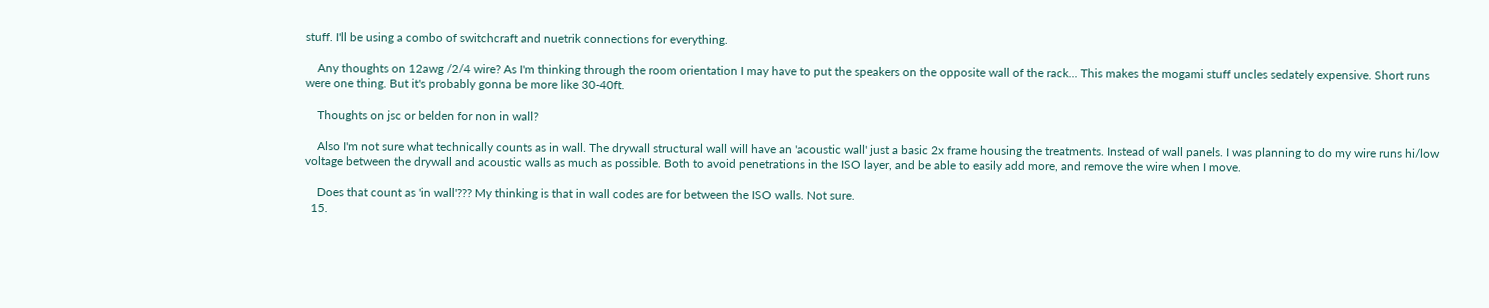stuff. I'll be using a combo of switchcraft and nuetrik connections for everything.

    Any thoughts on 12awg /2/4 wire? As I'm thinking through the room orientation I may have to put the speakers on the opposite wall of the rack... This makes the mogami stuff uncles sedately expensive. Short runs were one thing. But it's probably gonna be more like 30-40ft.

    Thoughts on jsc or belden for non in wall?

    Also I'm not sure what technically counts as in wall. The drywall structural wall will have an 'acoustic wall' just a basic 2x frame housing the treatments. Instead of wall panels. I was planning to do my wire runs hi/low voltage between the drywall and acoustic walls as much as possible. Both to avoid penetrations in the ISO layer, and be able to easily add more, and remove the wire when I move.

    Does that count as 'in wall'??? My thinking is that in wall codes are for between the ISO walls. Not sure.
  15.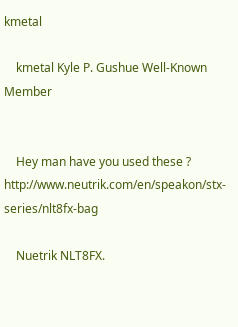kmetal

    kmetal Kyle P. Gushue Well-Known Member


    Hey man have you used these ? http://www.neutrik.com/en/speakon/stx-series/nlt8fx-bag

    Nuetrik NLT8FX.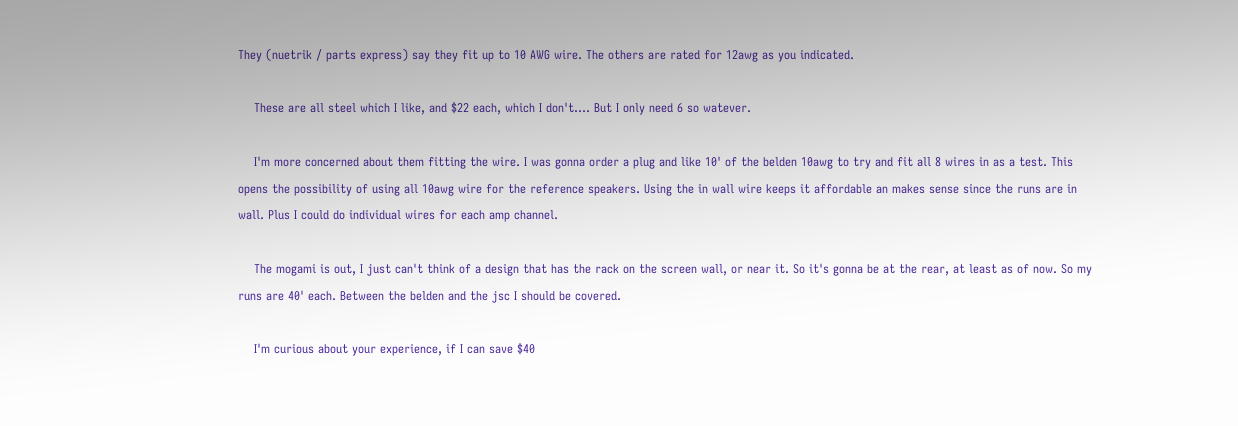They (nuetrik / parts express) say they fit up to 10 AWG wire. The others are rated for 12awg as you indicated.

    These are all steel which I like, and $22 each, which I don't.... But I only need 6 so watever.

    I'm more concerned about them fitting the wire. I was gonna order a plug and like 10' of the belden 10awg to try and fit all 8 wires in as a test. This opens the possibility of using all 10awg wire for the reference speakers. Using the in wall wire keeps it affordable an makes sense since the runs are in wall. Plus I could do individual wires for each amp channel.

    The mogami is out, I just can't think of a design that has the rack on the screen wall, or near it. So it's gonna be at the rear, at least as of now. So my runs are 40' each. Between the belden and the jsc I should be covered.

    I'm curious about your experience, if I can save $40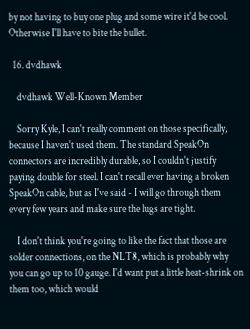by not having to buy one plug and some wire it'd be cool. Otherwise I'll have to bite the bullet.

  16. dvdhawk

    dvdhawk Well-Known Member

    Sorry Kyle, I can't really comment on those specifically, because I haven't used them. The standard SpeakOn connectors are incredibly durable, so I couldn't justify paying double for steel. I can't recall ever having a broken SpeakOn cable, but as I've said - I will go through them every few years and make sure the lugs are tight.

    I don't think you're going to like the fact that those are solder connections, on the NLT8, which is probably why you can go up to 10 gauge. I'd want put a little heat-shrink on them too, which would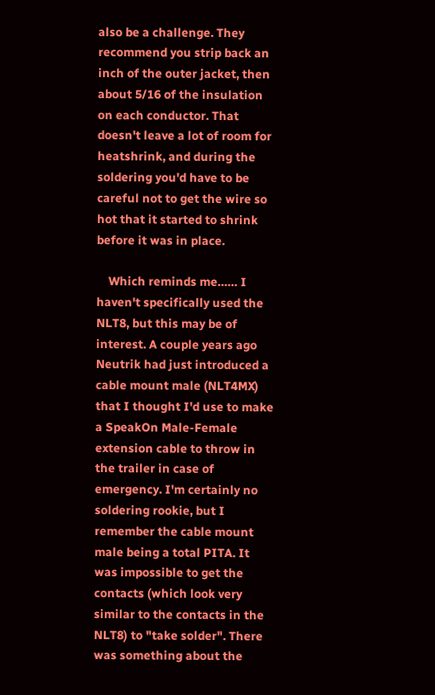also be a challenge. They recommend you strip back an inch of the outer jacket, then about 5/16 of the insulation on each conductor. That doesn't leave a lot of room for heatshrink, and during the soldering you'd have to be careful not to get the wire so hot that it started to shrink before it was in place.

    Which reminds me…… I haven't specifically used the NLT8, but this may be of interest. A couple years ago Neutrik had just introduced a cable mount male (NLT4MX) that I thought I'd use to make a SpeakOn Male-Female extension cable to throw in the trailer in case of emergency. I'm certainly no soldering rookie, but I remember the cable mount male being a total PITA. It was impossible to get the contacts (which look very similar to the contacts in the NLT8) to "take solder". There was something about the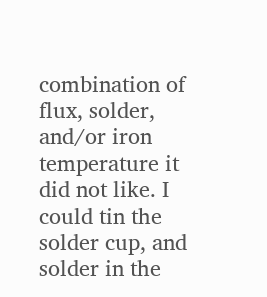combination of flux, solder, and/or iron temperature it did not like. I could tin the solder cup, and solder in the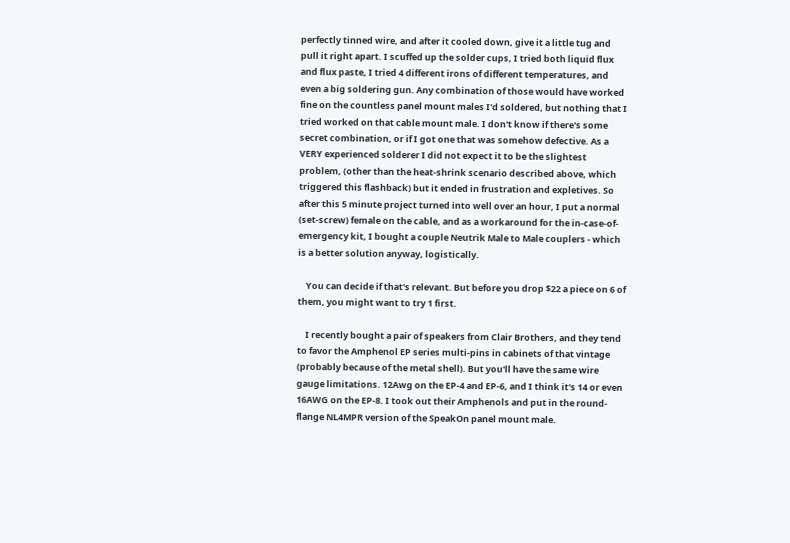perfectly tinned wire, and after it cooled down, give it a little tug and pull it right apart. I scuffed up the solder cups, I tried both liquid flux and flux paste, I tried 4 different irons of different temperatures, and even a big soldering gun. Any combination of those would have worked fine on the countless panel mount males I'd soldered, but nothing that I tried worked on that cable mount male. I don't know if there's some secret combination, or if I got one that was somehow defective. As a VERY experienced solderer I did not expect it to be the slightest problem, (other than the heat-shrink scenario described above, which triggered this flashback) but it ended in frustration and expletives. So after this 5 minute project turned into well over an hour, I put a normal (set-screw) female on the cable, and as a workaround for the in-case-of-emergency kit, I bought a couple Neutrik Male to Male couplers - which is a better solution anyway, logistically.

    You can decide if that's relevant. But before you drop $22 a piece on 6 of them, you might want to try 1 first.

    I recently bought a pair of speakers from Clair Brothers, and they tend to favor the Amphenol EP series multi-pins in cabinets of that vintage (probably because of the metal shell). But you'll have the same wire gauge limitations. 12Awg on the EP-4 and EP-6, and I think it's 14 or even 16AWG on the EP-8. I took out their Amphenols and put in the round-flange NL4MPR version of the SpeakOn panel mount male.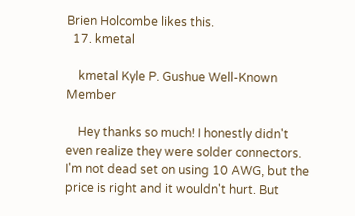Brien Holcombe likes this.
  17. kmetal

    kmetal Kyle P. Gushue Well-Known Member

    Hey thanks so much! I honestly didn't even realize they were solder connectors. I'm not dead set on using 10 AWG, but the price is right and it wouldn't hurt. But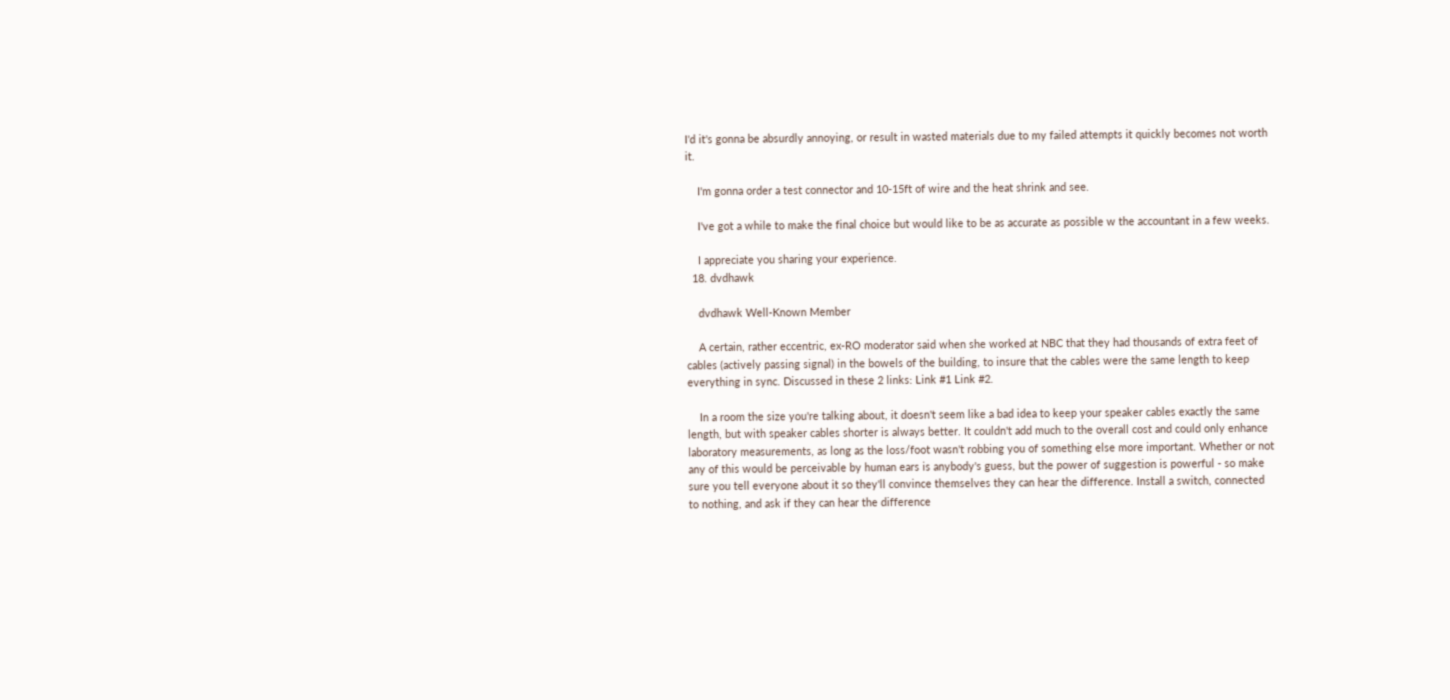I'd it's gonna be absurdly annoying, or result in wasted materials due to my failed attempts it quickly becomes not worth it.

    I'm gonna order a test connector and 10-15ft of wire and the heat shrink and see.

    I've got a while to make the final choice but would like to be as accurate as possible w the accountant in a few weeks.

    I appreciate you sharing your experience.
  18. dvdhawk

    dvdhawk Well-Known Member

    A certain, rather eccentric, ex-RO moderator said when she worked at NBC that they had thousands of extra feet of cables (actively passing signal) in the bowels of the building, to insure that the cables were the same length to keep everything in sync. Discussed in these 2 links: Link #1 Link #2.

    In a room the size you're talking about, it doesn't seem like a bad idea to keep your speaker cables exactly the same length, but with speaker cables shorter is always better. It couldn't add much to the overall cost and could only enhance laboratory measurements, as long as the loss/foot wasn't robbing you of something else more important. Whether or not any of this would be perceivable by human ears is anybody's guess, but the power of suggestion is powerful - so make sure you tell everyone about it so they'll convince themselves they can hear the difference. Install a switch, connected to nothing, and ask if they can hear the difference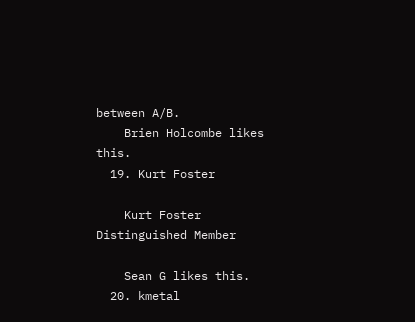between A/B.
    Brien Holcombe likes this.
  19. Kurt Foster

    Kurt Foster Distinguished Member

    Sean G likes this.
  20. kmetal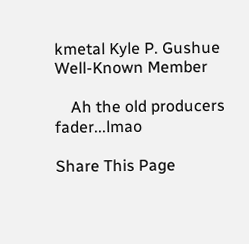kmetal Kyle P. Gushue Well-Known Member

    Ah the old producers fader...lmao

Share This Page